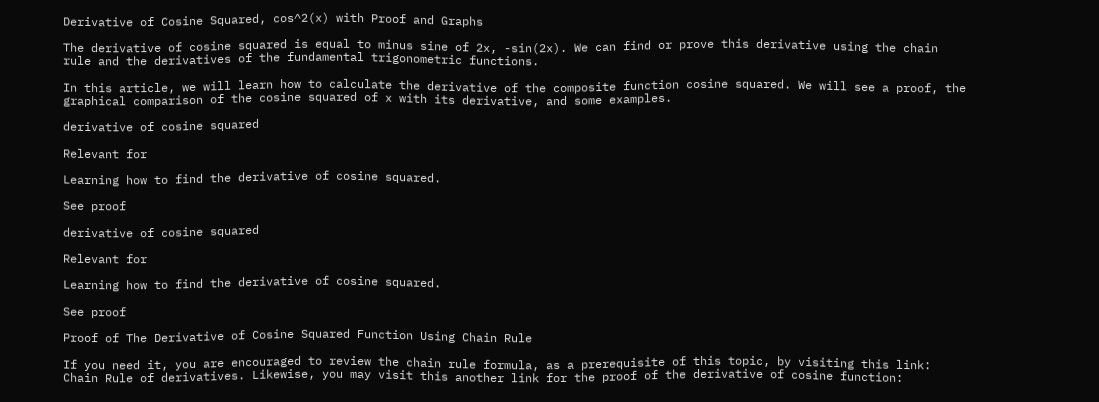Derivative of Cosine Squared, cos^2(x) with Proof and Graphs

The derivative of cosine squared is equal to minus sine of 2x, -sin(2x). We can find or prove this derivative using the chain rule and the derivatives of the fundamental trigonometric functions.

In this article, we will learn how to calculate the derivative of the composite function cosine squared. We will see a proof, the graphical comparison of the cosine squared of x with its derivative, and some examples.

derivative of cosine squared

Relevant for

Learning how to find the derivative of cosine squared.

See proof

derivative of cosine squared

Relevant for

Learning how to find the derivative of cosine squared.

See proof

Proof of The Derivative of Cosine Squared Function Using Chain Rule

If you need it, you are encouraged to review the chain rule formula, as a prerequisite of this topic, by visiting this link: Chain Rule of derivatives. Likewise, you may visit this another link for the proof of the derivative of cosine function: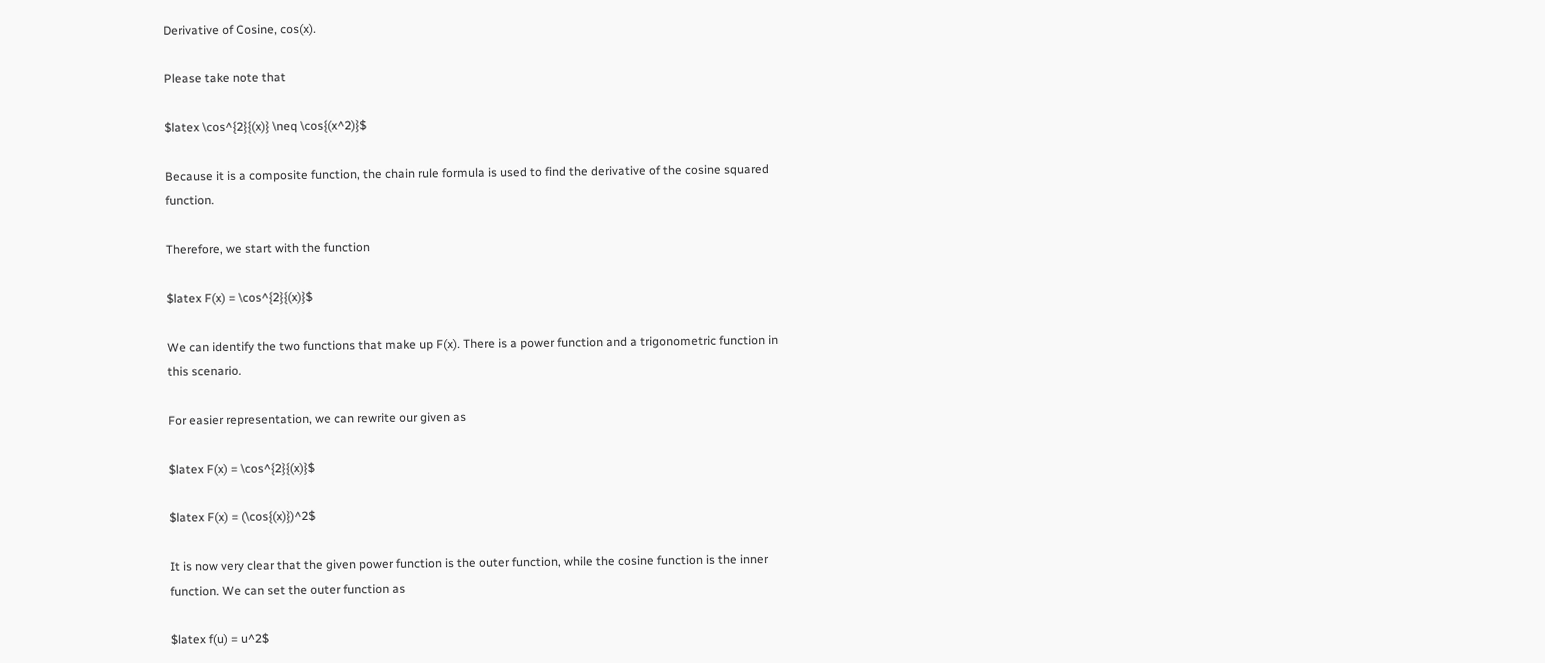Derivative of Cosine, cos(x).

Please take note that

$latex \cos^{2}{(x)} \neq \cos{(x^2)}$

Because it is a composite function, the chain rule formula is used to find the derivative of the cosine squared function.

Therefore, we start with the function

$latex F(x) = \cos^{2}{(x)}$

We can identify the two functions that make up F(x). There is a power function and a trigonometric function in this scenario.

For easier representation, we can rewrite our given as

$latex F(x) = \cos^{2}{(x)}$

$latex F(x) = (\cos{(x)})^2$

It is now very clear that the given power function is the outer function, while the cosine function is the inner function. We can set the outer function as

$latex f(u) = u^2$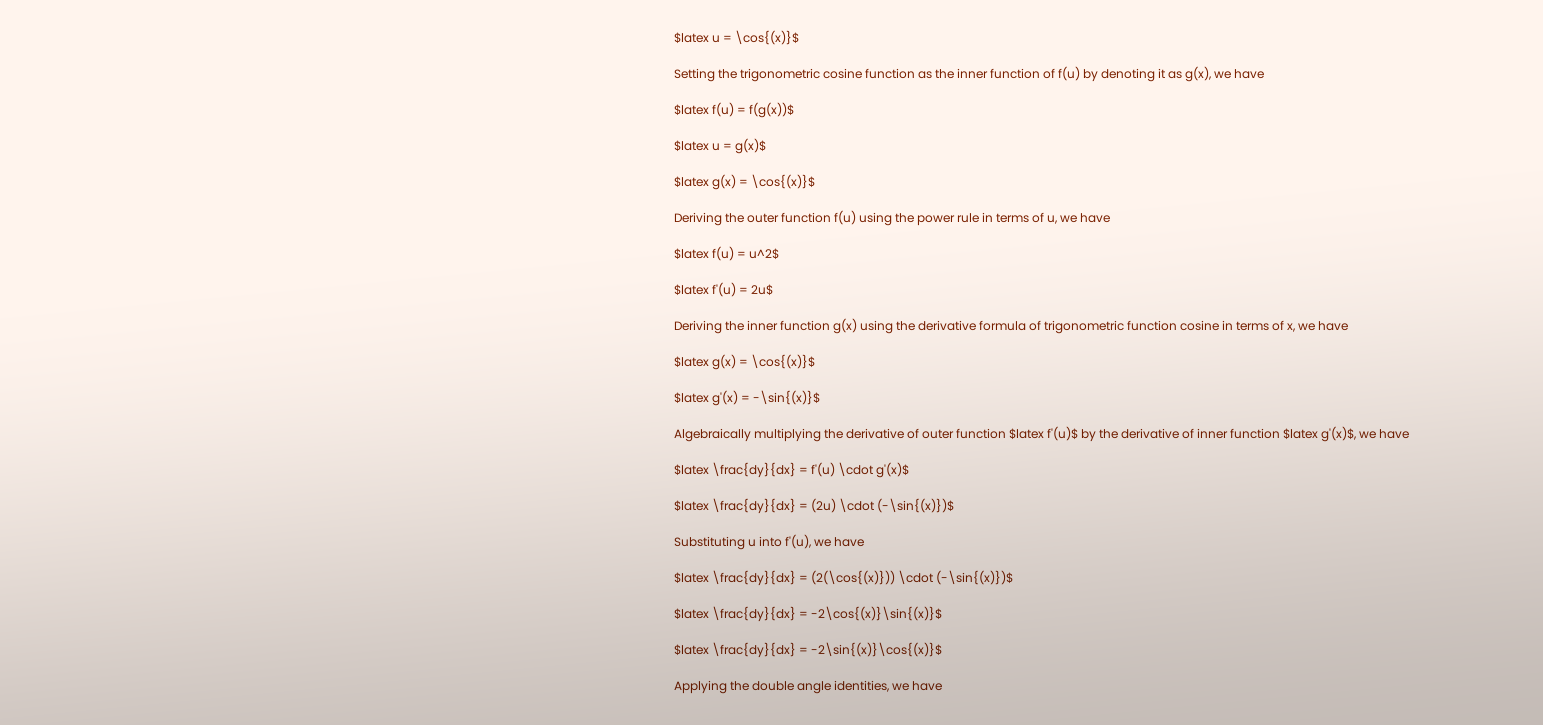$latex u = \cos{(x)}$

Setting the trigonometric cosine function as the inner function of f(u) by denoting it as g(x), we have

$latex f(u) = f(g(x))$

$latex u = g(x)$

$latex g(x) = \cos{(x)}$

Deriving the outer function f(u) using the power rule in terms of u, we have

$latex f(u) = u^2$

$latex f'(u) = 2u$

Deriving the inner function g(x) using the derivative formula of trigonometric function cosine in terms of x, we have

$latex g(x) = \cos{(x)}$

$latex g'(x) = -\sin{(x)}$

Algebraically multiplying the derivative of outer function $latex f'(u)$ by the derivative of inner function $latex g'(x)$, we have

$latex \frac{dy}{dx} = f'(u) \cdot g'(x)$

$latex \frac{dy}{dx} = (2u) \cdot (-\sin{(x)})$

Substituting u into f'(u), we have

$latex \frac{dy}{dx} = (2(\cos{(x)})) \cdot (-\sin{(x)})$

$latex \frac{dy}{dx} = -2\cos{(x)}\sin{(x)}$

$latex \frac{dy}{dx} = -2\sin{(x)}\cos{(x)}$

Applying the double angle identities, we have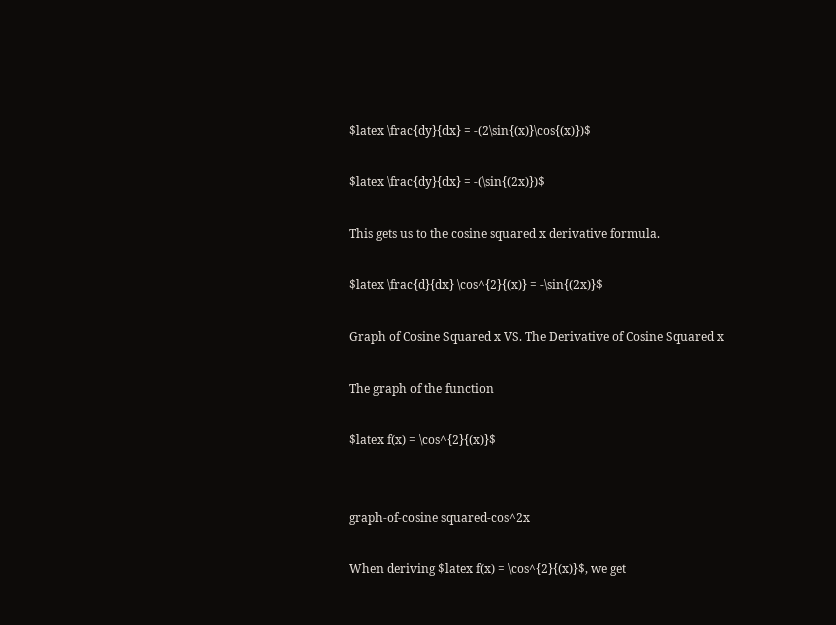$latex \frac{dy}{dx} = -(2\sin{(x)}\cos{(x)})$

$latex \frac{dy}{dx} = -(\sin{(2x)})$

This gets us to the cosine squared x derivative formula.

$latex \frac{d}{dx} \cos^{2}{(x)} = -\sin{(2x)}$

Graph of Cosine Squared x VS. The Derivative of Cosine Squared x

The graph of the function

$latex f(x) = \cos^{2}{(x)}$


graph-of-cosine squared-cos^2x

When deriving $latex f(x) = \cos^{2}{(x)}$, we get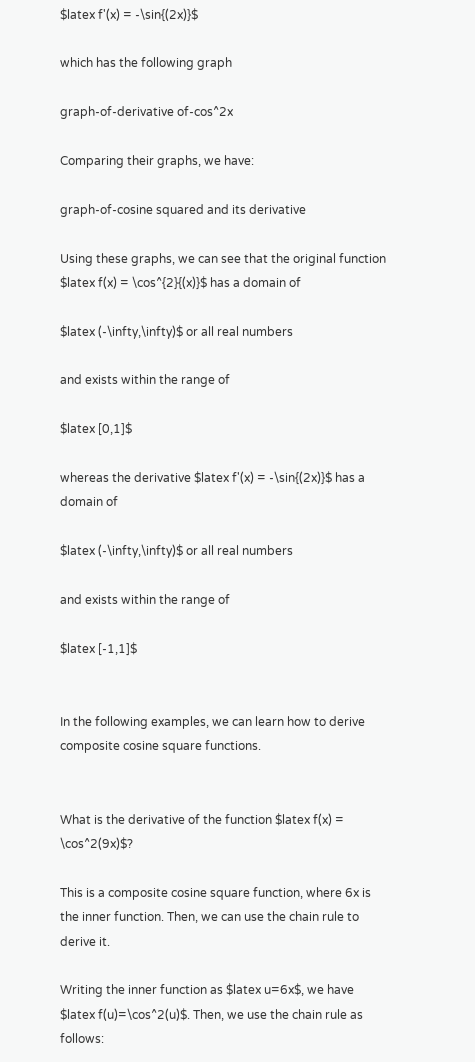$latex f'(x) = -\sin{(2x)}$

which has the following graph

graph-of-derivative of-cos^2x

Comparing their graphs, we have:

graph-of-cosine squared and its derivative

Using these graphs, we can see that the original function $latex f(x) = \cos^{2}{(x)}$ has a domain of

$latex (-\infty,\infty)$ or all real numbers

and exists within the range of

$latex [0,1]$

whereas the derivative $latex f'(x) = -\sin{(2x)}$ has a domain of

$latex (-\infty,\infty)$ or all real numbers

and exists within the range of

$latex [-1,1]$


In the following examples, we can learn how to derive composite cosine square functions.


What is the derivative of the function $latex f(x) = \cos^2(9x)$?

This is a composite cosine square function, where 6x is the inner function. Then, we can use the chain rule to derive it.

Writing the inner function as $latex u=6x$, we have $latex f(u)=\cos^2(u)$. Then, we use the chain rule as follows: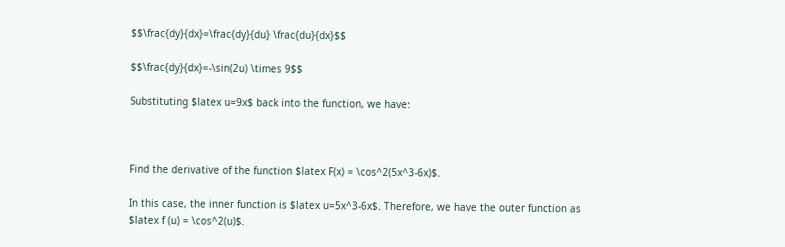$$\frac{dy}{dx}=\frac{dy}{du} \frac{du}{dx}$$

$$\frac{dy}{dx}=-\sin(2u) \times 9$$

Substituting $latex u=9x$ back into the function, we have:



Find the derivative of the function $latex F(x) = \cos^2(5x^3-6x)$.

In this case, the inner function is $latex u=5x^3-6x$. Therefore, we have the outer function as $latex f (u) = \cos^2(u)$.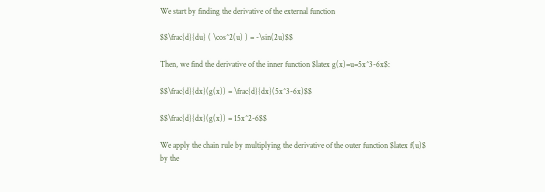We start by finding the derivative of the external function

$$\frac{d}{du} ( \cos^2(u) ) = -\sin(2u)$$

Then, we find the derivative of the inner function $latex g(x)=u=5x^3-6x$:

$$\frac{d}{dx}(g(x)) = \frac{d}{dx}(5x^3-6x)$$

$$\frac{d}{dx}(g(x)) = 15x^2-6$$

We apply the chain rule by multiplying the derivative of the outer function $latex f(u)$ by the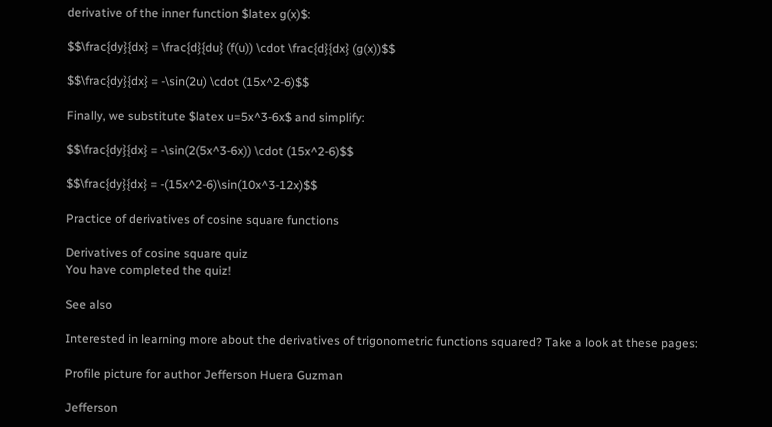derivative of the inner function $latex g(x)$:

$$\frac{dy}{dx} = \frac{d}{du} (f(u)) \cdot \frac{d}{dx} (g(x))$$

$$\frac{dy}{dx} = -\sin(2u) \cdot (15x^2-6)$$

Finally, we substitute $latex u=5x^3-6x$ and simplify:

$$\frac{dy}{dx} = -\sin(2(5x^3-6x)) \cdot (15x^2-6)$$

$$\frac{dy}{dx} = -(15x^2-6)\sin(10x^3-12x)$$

Practice of derivatives of cosine square functions

Derivatives of cosine square quiz
You have completed the quiz!

See also

Interested in learning more about the derivatives of trigonometric functions squared? Take a look at these pages:

Profile picture for author Jefferson Huera Guzman

Jefferson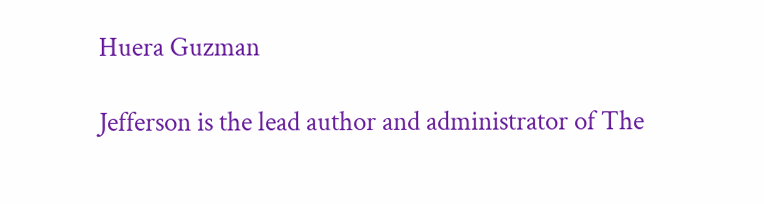Huera Guzman

Jefferson is the lead author and administrator of The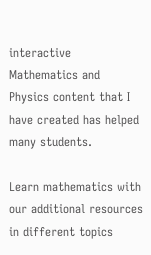interactive Mathematics and Physics content that I have created has helped many students.

Learn mathematics with our additional resources in different topics